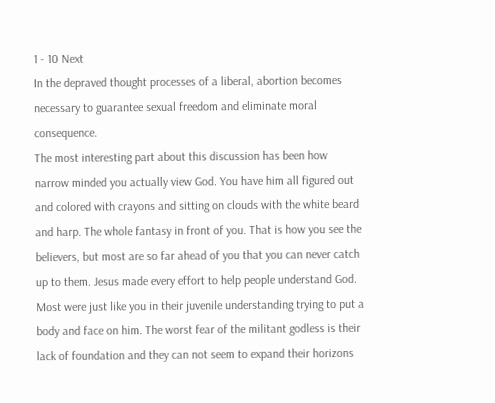1 - 10 Next
In the depraved thought processes of a liberal, abortion becomes necessary to guarantee sexual freedom and eliminate moral consequence.
The most interesting part about this discussion has been how narrow minded you actually view God. You have him all figured out and colored with crayons and sitting on clouds with the white beard and harp. The whole fantasy in front of you. That is how you see the believers, but most are so far ahead of you that you can never catch up to them. Jesus made every effort to help people understand God. Most were just like you in their juvenile understanding trying to put a body and face on him. The worst fear of the militant godless is their lack of foundation and they can not seem to expand their horizons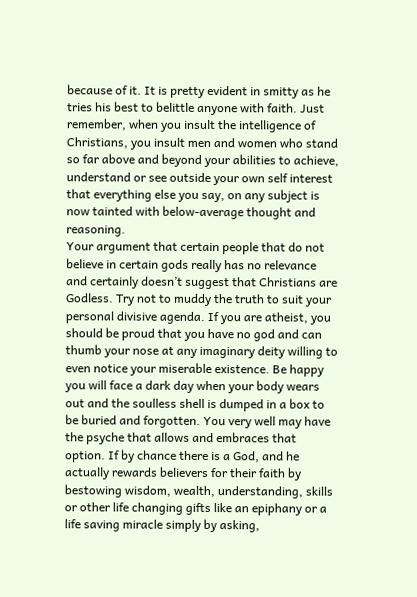because of it. It is pretty evident in smitty as he tries his best to belittle anyone with faith. Just remember, when you insult the intelligence of Christians, you insult men and women who stand so far above and beyond your abilities to achieve, understand or see outside your own self interest that everything else you say, on any subject is now tainted with below-average thought and reasoning.
Your argument that certain people that do not believe in certain gods really has no relevance and certainly doesn’t suggest that Christians are Godless. Try not to muddy the truth to suit your personal divisive agenda. If you are atheist, you should be proud that you have no god and can thumb your nose at any imaginary deity willing to even notice your miserable existence. Be happy you will face a dark day when your body wears out and the soulless shell is dumped in a box to be buried and forgotten. You very well may have the psyche that allows and embraces that option. If by chance there is a God, and he actually rewards believers for their faith by bestowing wisdom, wealth, understanding, skills or other life changing gifts like an epiphany or a life saving miracle simply by asking,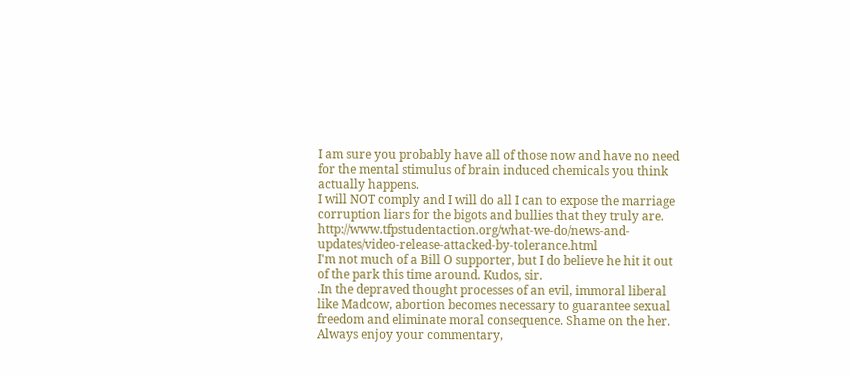I am sure you probably have all of those now and have no need for the mental stimulus of brain induced chemicals you think actually happens.
I will NOT comply and I will do all I can to expose the marriage corruption liars for the bigots and bullies that they truly are. http://www.tfpstudentaction.org/what-we-do/news-and-updates/video-release-attacked-by-tolerance.html
I'm not much of a Bill O supporter, but I do believe he hit it out of the park this time around. Kudos, sir.
.In the depraved thought processes of an evil, immoral liberal like Madcow, abortion becomes necessary to guarantee sexual freedom and eliminate moral consequence. Shame on the her.
Always enjoy your commentary,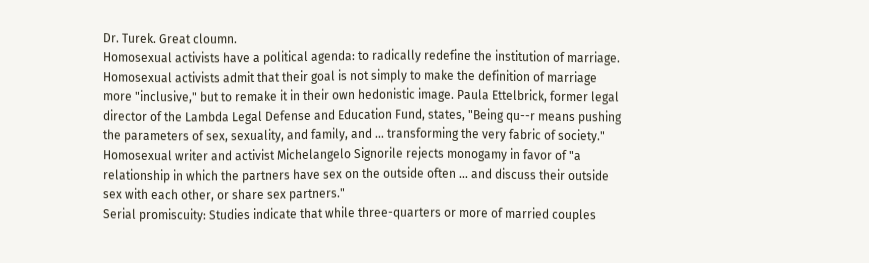Dr. Turek. Great cloumn.
Homosexual activists have a political agenda: to radically redefine the institution of marriage. Homosexual activists admit that their goal is not simply to make the definition of marriage more "inclusive," but to remake it in their own hedonistic image. Paula Ettelbrick, former legal director of the Lambda Legal Defense and Education Fund, states, "Being qu--r means pushing the parameters of sex, sexuality, and family, and ... transforming the very fabric of society." Homosexual writer and activist Michelangelo Signorile rejects monogamy in favor of "a relationship in which the partners have sex on the outside often ... and discuss their outside sex with each other, or share sex partners."
Serial promiscuity: Studies indicate that while three-quarters or more of married couples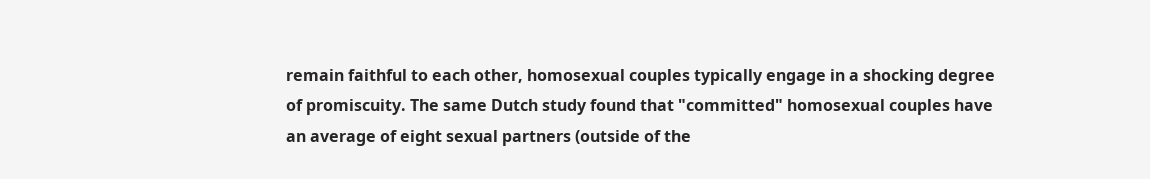remain faithful to each other, homosexual couples typically engage in a shocking degree of promiscuity. The same Dutch study found that "committed" homosexual couples have an average of eight sexual partners (outside of the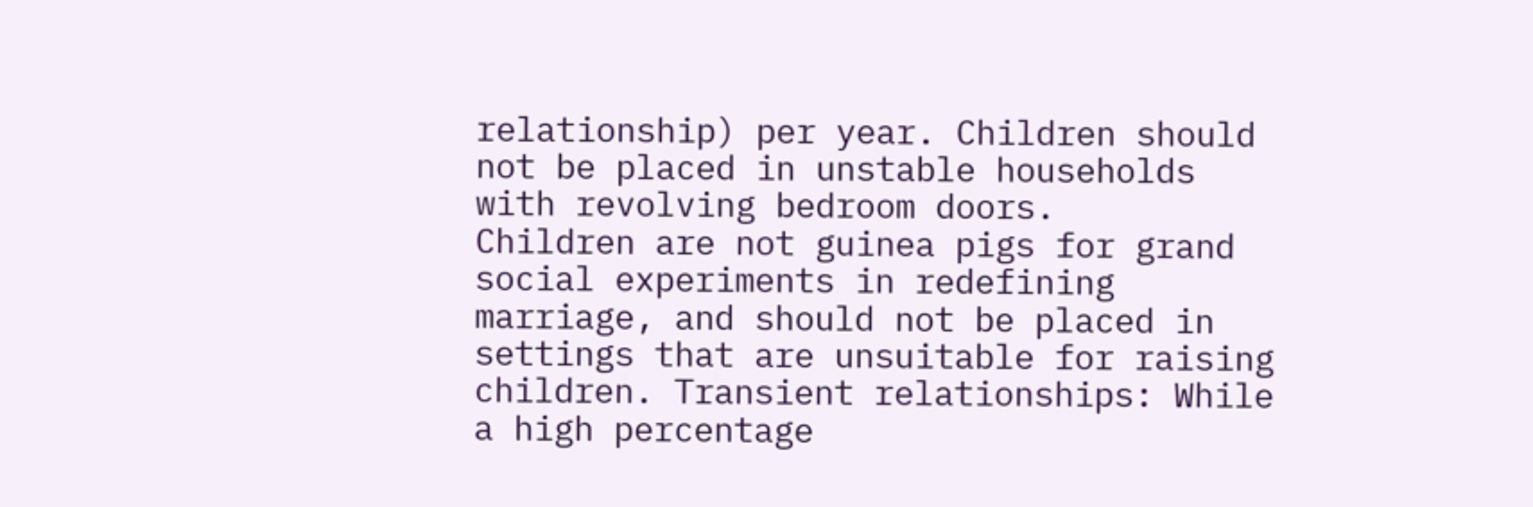relationship) per year. Children should not be placed in unstable households with revolving bedroom doors.
Children are not guinea pigs for grand social experiments in redefining marriage, and should not be placed in settings that are unsuitable for raising children. Transient relationships: While a high percentage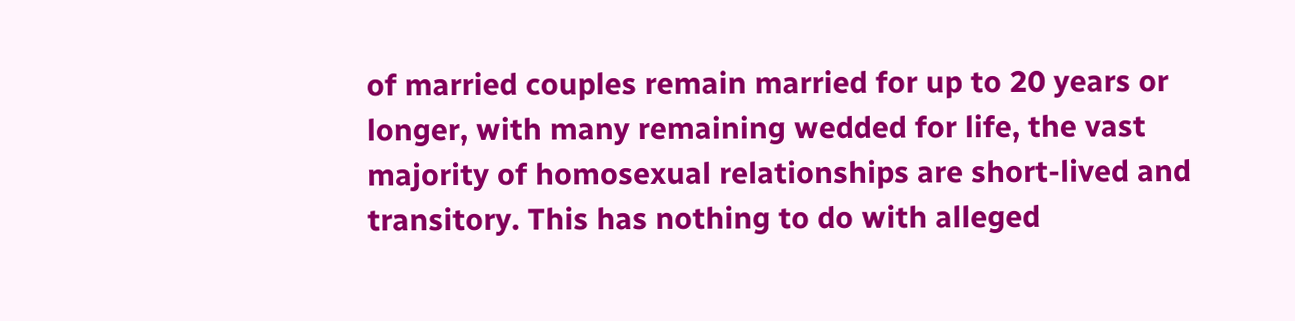of married couples remain married for up to 20 years or longer, with many remaining wedded for life, the vast majority of homosexual relationships are short-lived and transitory. This has nothing to do with alleged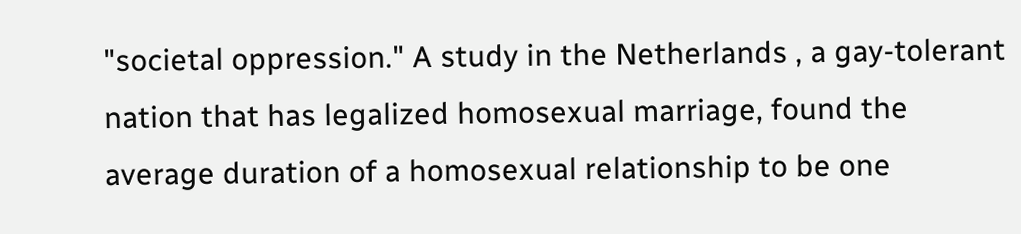"societal oppression." A study in the Netherlands , a gay-tolerant nation that has legalized homosexual marriage, found the average duration of a homosexual relationship to be one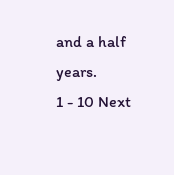and a half years.
1 - 10 Next